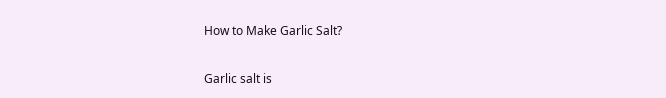How to Make Garlic Salt?

Garlic salt is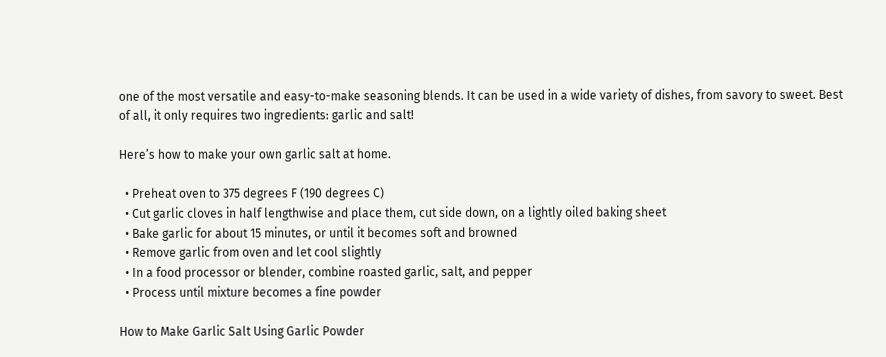one of the most versatile and easy-to-make seasoning blends. It can be used in a wide variety of dishes, from savory to sweet. Best of all, it only requires two ingredients: garlic and salt!

Here’s how to make your own garlic salt at home.

  • Preheat oven to 375 degrees F (190 degrees C)
  • Cut garlic cloves in half lengthwise and place them, cut side down, on a lightly oiled baking sheet
  • Bake garlic for about 15 minutes, or until it becomes soft and browned
  • Remove garlic from oven and let cool slightly
  • In a food processor or blender, combine roasted garlic, salt, and pepper
  • Process until mixture becomes a fine powder

How to Make Garlic Salt Using Garlic Powder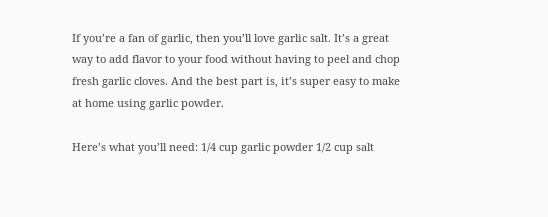If you’re a fan of garlic, then you’ll love garlic salt. It’s a great way to add flavor to your food without having to peel and chop fresh garlic cloves. And the best part is, it’s super easy to make at home using garlic powder.

Here’s what you’ll need: 1/4 cup garlic powder 1/2 cup salt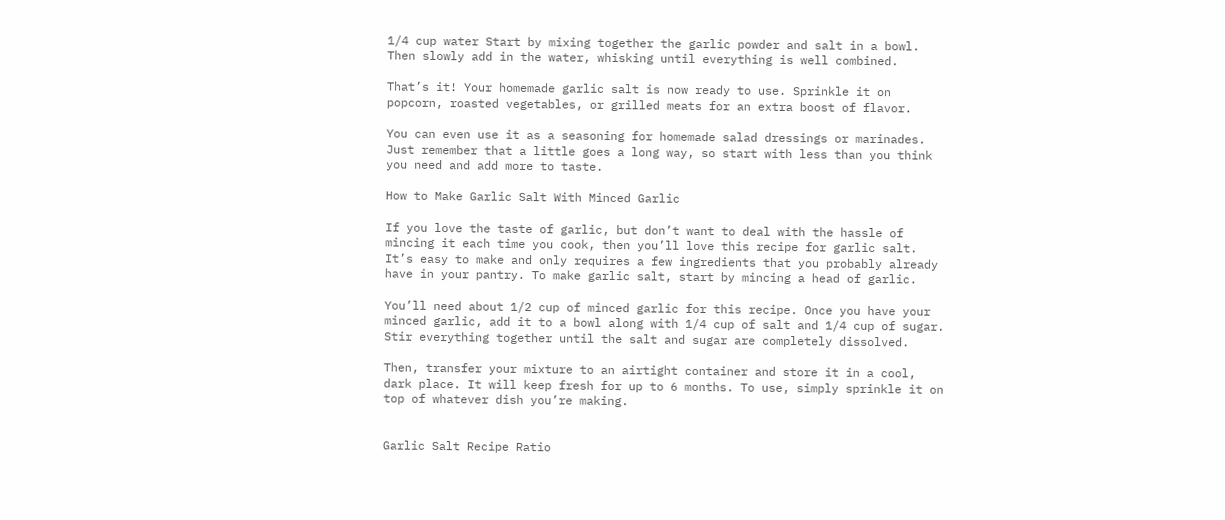1/4 cup water Start by mixing together the garlic powder and salt in a bowl. Then slowly add in the water, whisking until everything is well combined.

That’s it! Your homemade garlic salt is now ready to use. Sprinkle it on popcorn, roasted vegetables, or grilled meats for an extra boost of flavor.

You can even use it as a seasoning for homemade salad dressings or marinades. Just remember that a little goes a long way, so start with less than you think you need and add more to taste.

How to Make Garlic Salt With Minced Garlic

If you love the taste of garlic, but don’t want to deal with the hassle of mincing it each time you cook, then you’ll love this recipe for garlic salt. It’s easy to make and only requires a few ingredients that you probably already have in your pantry. To make garlic salt, start by mincing a head of garlic.

You’ll need about 1/2 cup of minced garlic for this recipe. Once you have your minced garlic, add it to a bowl along with 1/4 cup of salt and 1/4 cup of sugar. Stir everything together until the salt and sugar are completely dissolved.

Then, transfer your mixture to an airtight container and store it in a cool, dark place. It will keep fresh for up to 6 months. To use, simply sprinkle it on top of whatever dish you’re making.


Garlic Salt Recipe Ratio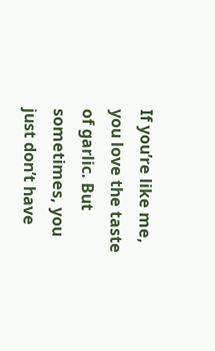If you’re like me, you love the taste of garlic. But sometimes, you just don’t have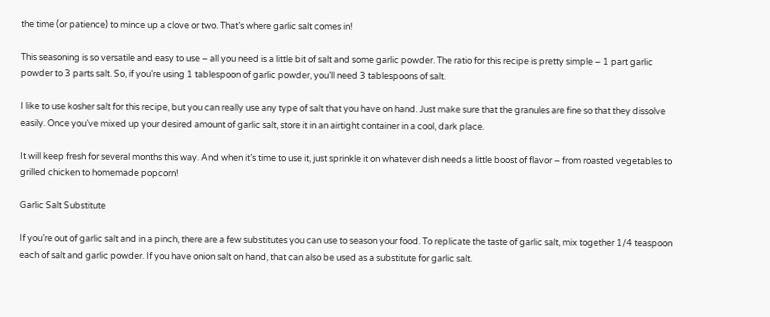the time (or patience) to mince up a clove or two. That’s where garlic salt comes in!

This seasoning is so versatile and easy to use – all you need is a little bit of salt and some garlic powder. The ratio for this recipe is pretty simple – 1 part garlic powder to 3 parts salt. So, if you’re using 1 tablespoon of garlic powder, you’ll need 3 tablespoons of salt.

I like to use kosher salt for this recipe, but you can really use any type of salt that you have on hand. Just make sure that the granules are fine so that they dissolve easily. Once you’ve mixed up your desired amount of garlic salt, store it in an airtight container in a cool, dark place.

It will keep fresh for several months this way. And when it’s time to use it, just sprinkle it on whatever dish needs a little boost of flavor – from roasted vegetables to grilled chicken to homemade popcorn!

Garlic Salt Substitute

If you’re out of garlic salt and in a pinch, there are a few substitutes you can use to season your food. To replicate the taste of garlic salt, mix together 1/4 teaspoon each of salt and garlic powder. If you have onion salt on hand, that can also be used as a substitute for garlic salt.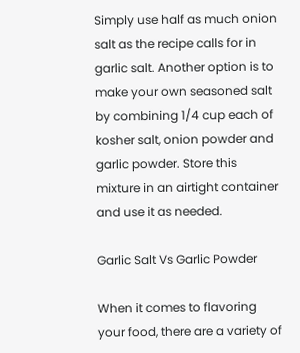Simply use half as much onion salt as the recipe calls for in garlic salt. Another option is to make your own seasoned salt by combining 1/4 cup each of kosher salt, onion powder and garlic powder. Store this mixture in an airtight container and use it as needed.

Garlic Salt Vs Garlic Powder

When it comes to flavoring your food, there are a variety of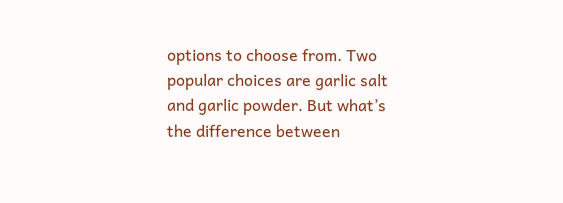options to choose from. Two popular choices are garlic salt and garlic powder. But what’s the difference between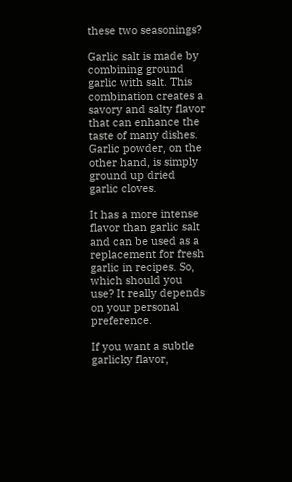these two seasonings?

Garlic salt is made by combining ground garlic with salt. This combination creates a savory and salty flavor that can enhance the taste of many dishes. Garlic powder, on the other hand, is simply ground up dried garlic cloves.

It has a more intense flavor than garlic salt and can be used as a replacement for fresh garlic in recipes. So, which should you use? It really depends on your personal preference.

If you want a subtle garlicky flavor,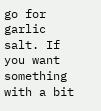go for garlic salt. If you want something with a bit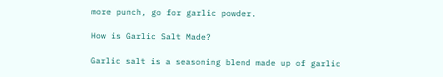more punch, go for garlic powder.

How is Garlic Salt Made?

Garlic salt is a seasoning blend made up of garlic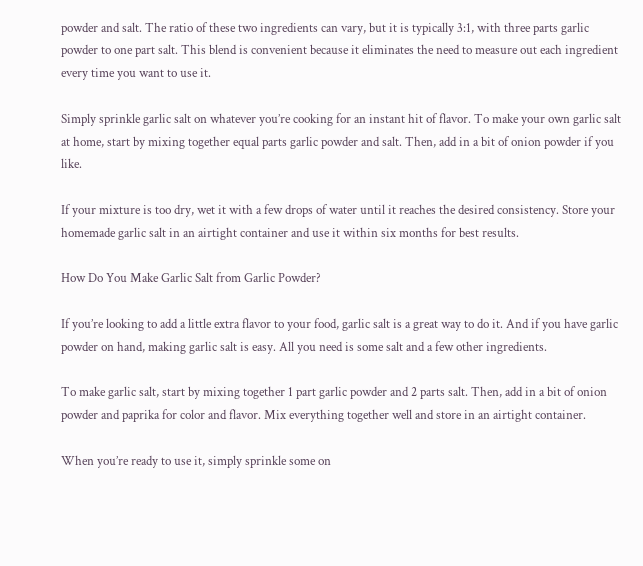powder and salt. The ratio of these two ingredients can vary, but it is typically 3:1, with three parts garlic powder to one part salt. This blend is convenient because it eliminates the need to measure out each ingredient every time you want to use it.

Simply sprinkle garlic salt on whatever you’re cooking for an instant hit of flavor. To make your own garlic salt at home, start by mixing together equal parts garlic powder and salt. Then, add in a bit of onion powder if you like.

If your mixture is too dry, wet it with a few drops of water until it reaches the desired consistency. Store your homemade garlic salt in an airtight container and use it within six months for best results.

How Do You Make Garlic Salt from Garlic Powder?

If you’re looking to add a little extra flavor to your food, garlic salt is a great way to do it. And if you have garlic powder on hand, making garlic salt is easy. All you need is some salt and a few other ingredients.

To make garlic salt, start by mixing together 1 part garlic powder and 2 parts salt. Then, add in a bit of onion powder and paprika for color and flavor. Mix everything together well and store in an airtight container.

When you’re ready to use it, simply sprinkle some on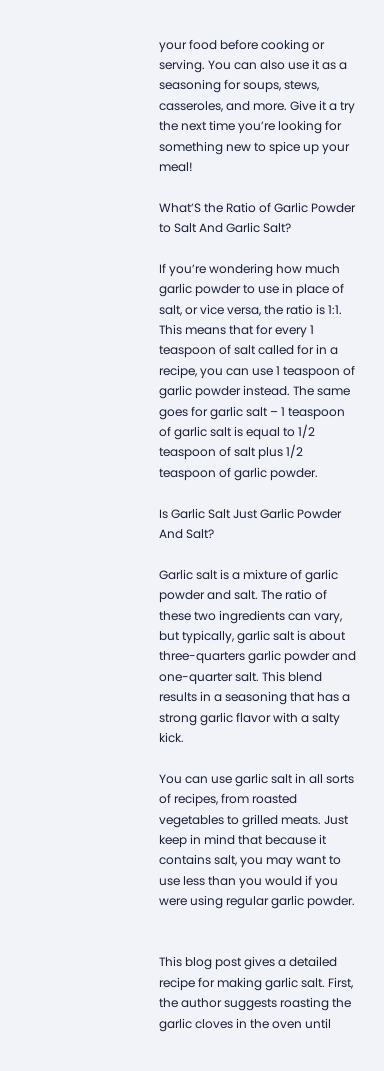your food before cooking or serving. You can also use it as a seasoning for soups, stews, casseroles, and more. Give it a try the next time you’re looking for something new to spice up your meal!

What’S the Ratio of Garlic Powder to Salt And Garlic Salt?

If you’re wondering how much garlic powder to use in place of salt, or vice versa, the ratio is 1:1. This means that for every 1 teaspoon of salt called for in a recipe, you can use 1 teaspoon of garlic powder instead. The same goes for garlic salt – 1 teaspoon of garlic salt is equal to 1/2 teaspoon of salt plus 1/2 teaspoon of garlic powder.

Is Garlic Salt Just Garlic Powder And Salt?

Garlic salt is a mixture of garlic powder and salt. The ratio of these two ingredients can vary, but typically, garlic salt is about three-quarters garlic powder and one-quarter salt. This blend results in a seasoning that has a strong garlic flavor with a salty kick.

You can use garlic salt in all sorts of recipes, from roasted vegetables to grilled meats. Just keep in mind that because it contains salt, you may want to use less than you would if you were using regular garlic powder.


This blog post gives a detailed recipe for making garlic salt. First, the author suggests roasting the garlic cloves in the oven until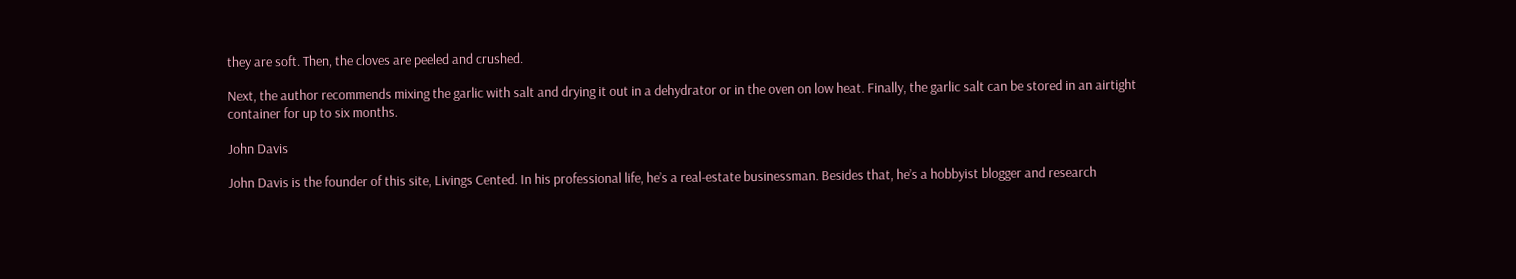they are soft. Then, the cloves are peeled and crushed.

Next, the author recommends mixing the garlic with salt and drying it out in a dehydrator or in the oven on low heat. Finally, the garlic salt can be stored in an airtight container for up to six months.

John Davis

John Davis is the founder of this site, Livings Cented. In his professional life, he’s a real-estate businessman. Besides that, he’s a hobbyist blogger and research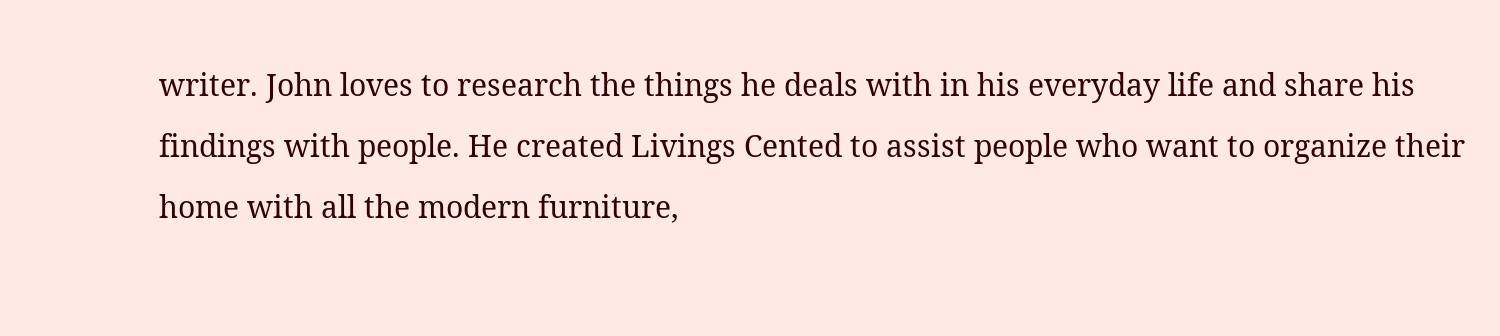writer. John loves to research the things he deals with in his everyday life and share his findings with people. He created Livings Cented to assist people who want to organize their home with all the modern furniture,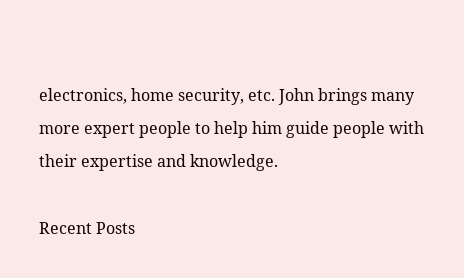electronics, home security, etc. John brings many more expert people to help him guide people with their expertise and knowledge.

Recent Posts